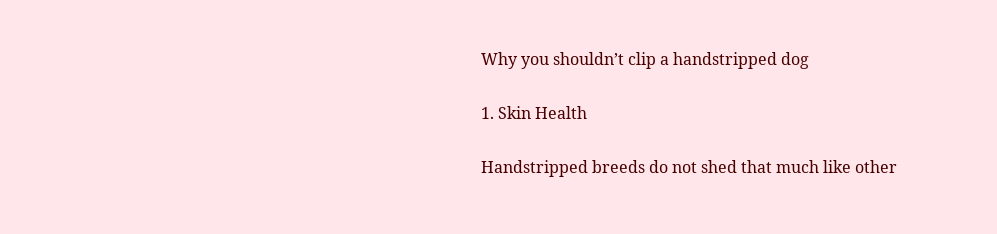Why you shouldn’t clip a handstripped dog

1. Skin Health

Handstripped breeds do not shed that much like other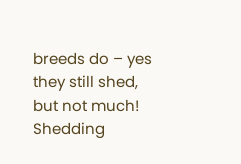breeds do – yes they still shed, but not much! Shedding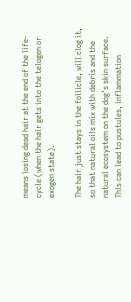means losing dead hair at the end of the life-cycle (when the hair gets into the telogen or exogen state).

The hair just stays in the follicle, will clog it, so that natural oils mix with debris and the natural ecosystem on the dog’s skin surface. This can lead to pustules, inflammation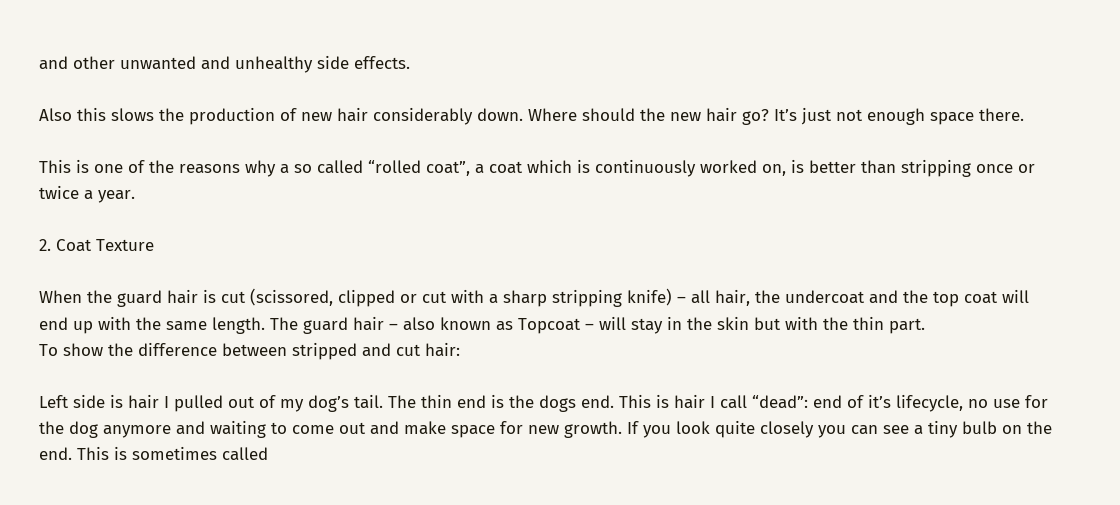and other unwanted and unhealthy side effects.

Also this slows the production of new hair considerably down. Where should the new hair go? It’s just not enough space there.

This is one of the reasons why a so called “rolled coat”, a coat which is continuously worked on, is better than stripping once or twice a year.

2. Coat Texture

When the guard hair is cut (scissored, clipped or cut with a sharp stripping knife) – all hair, the undercoat and the top coat will end up with the same length. The guard hair – also known as Topcoat – will stay in the skin but with the thin part.
To show the difference between stripped and cut hair:

Left side is hair I pulled out of my dog’s tail. The thin end is the dogs end. This is hair I call “dead”: end of it’s lifecycle, no use for the dog anymore and waiting to come out and make space for new growth. If you look quite closely you can see a tiny bulb on the end. This is sometimes called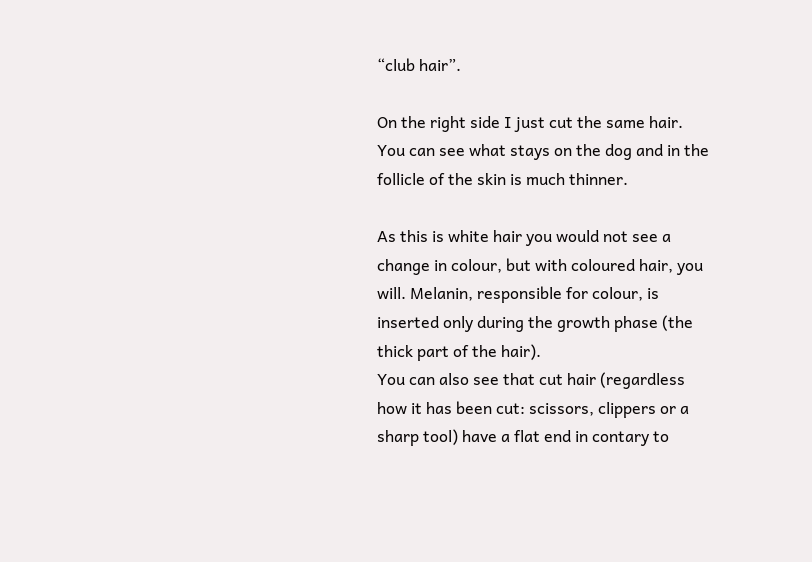“club hair”.

On the right side I just cut the same hair. You can see what stays on the dog and in the follicle of the skin is much thinner.

As this is white hair you would not see a change in colour, but with coloured hair, you will. Melanin, responsible for colour, is inserted only during the growth phase (the thick part of the hair).
You can also see that cut hair (regardless how it has been cut: scissors, clippers or a sharp tool) have a flat end in contary to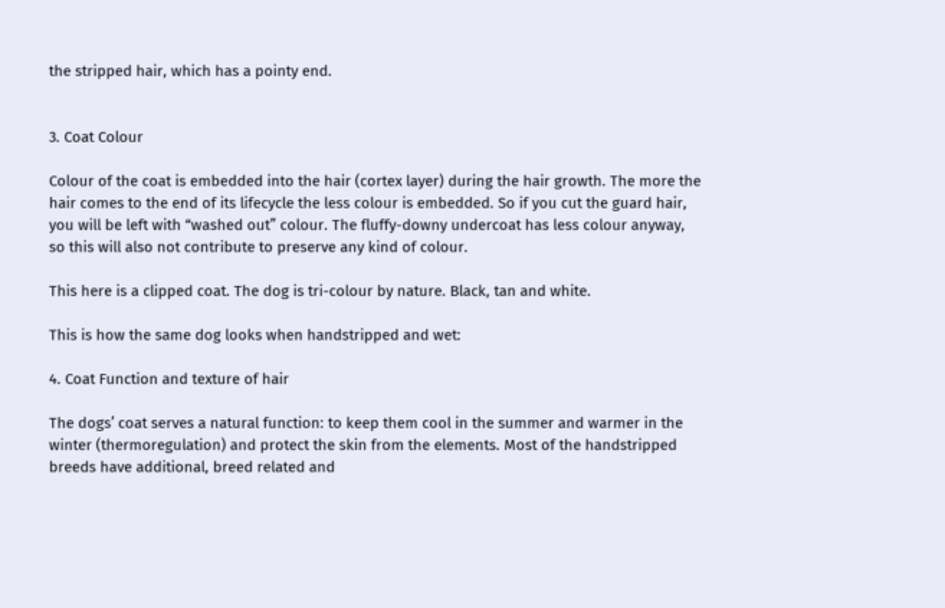the stripped hair, which has a pointy end.


3. Coat Colour

Colour of the coat is embedded into the hair (cortex layer) during the hair growth. The more the hair comes to the end of its lifecycle the less colour is embedded. So if you cut the guard hair, you will be left with “washed out” colour. The fluffy-downy undercoat has less colour anyway, so this will also not contribute to preserve any kind of colour.

This here is a clipped coat. The dog is tri-colour by nature. Black, tan and white.

This is how the same dog looks when handstripped and wet:

4. Coat Function and texture of hair

The dogs’ coat serves a natural function: to keep them cool in the summer and warmer in the winter (thermoregulation) and protect the skin from the elements. Most of the handstripped breeds have additional, breed related and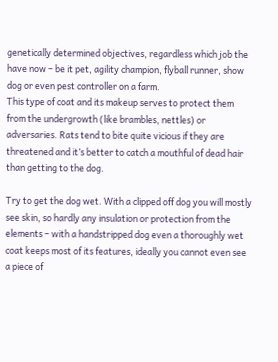genetically determined objectives, regardless which job the have now – be it pet, agility champion, flyball runner, show dog or even pest controller on a farm.
This type of coat and its makeup serves to protect them from the undergrowth (like brambles, nettles) or adversaries. Rats tend to bite quite vicious if they are threatened and it’s better to catch a mouthful of dead hair than getting to the dog.

Try to get the dog wet. With a clipped off dog you will mostly see skin, so hardly any insulation or protection from the elements – with a handstripped dog even a thoroughly wet coat keeps most of its features, ideally you cannot even see a piece of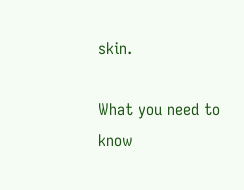skin.

What you need to know